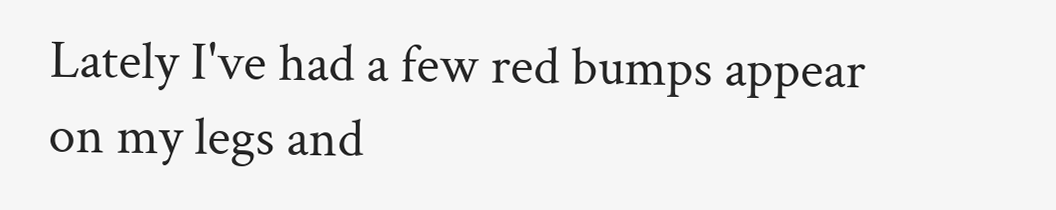Lately I've had a few red bumps appear on my legs and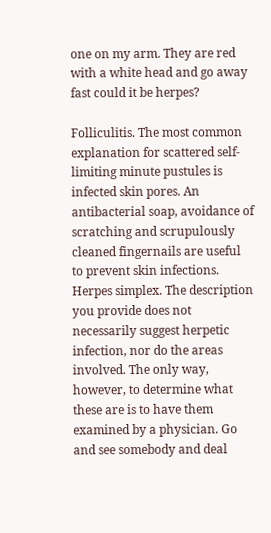one on my arm. They are red with a white head and go away fast could it be herpes?

Folliculitis. The most common explanation for scattered self-limiting minute pustules is infected skin pores. An antibacterial soap, avoidance of scratching and scrupulously cleaned fingernails are useful to prevent skin infections.
Herpes simplex. The description you provide does not necessarily suggest herpetic infection, nor do the areas involved. The only way, however, to determine what these are is to have them examined by a physician. Go and see somebody and deal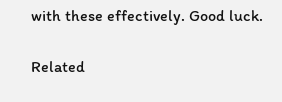with these effectively. Good luck.

Related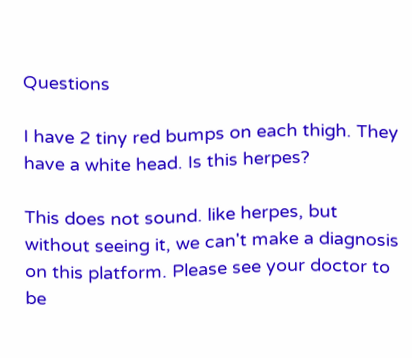Questions

I have 2 tiny red bumps on each thigh. They have a white head. Is this herpes?

This does not sound. like herpes, but without seeing it, we can't make a diagnosis on this platform. Please see your doctor to be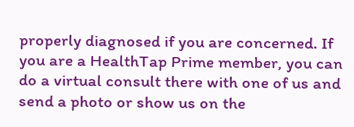properly diagnosed if you are concerned. If you are a HealthTap Prime member, you can do a virtual consult there with one of us and send a photo or show us on the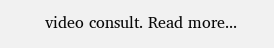video consult. Read more...